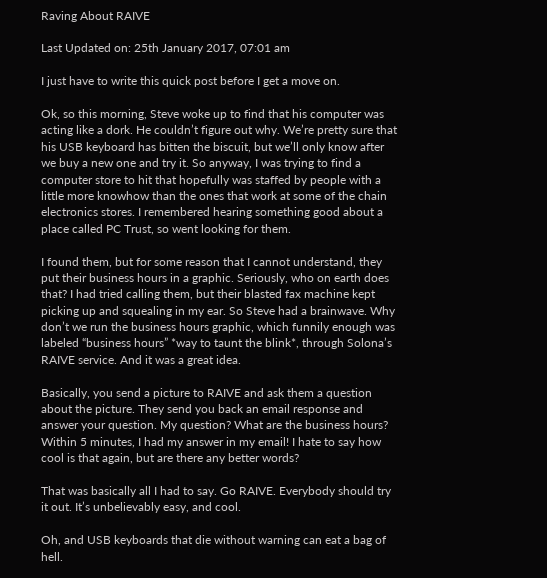Raving About RAIVE

Last Updated on: 25th January 2017, 07:01 am

I just have to write this quick post before I get a move on.

Ok, so this morning, Steve woke up to find that his computer was acting like a dork. He couldn’t figure out why. We’re pretty sure that his USB keyboard has bitten the biscuit, but we’ll only know after we buy a new one and try it. So anyway, I was trying to find a computer store to hit that hopefully was staffed by people with a little more knowhow than the ones that work at some of the chain electronics stores. I remembered hearing something good about a place called PC Trust, so went looking for them.

I found them, but for some reason that I cannot understand, they put their business hours in a graphic. Seriously, who on earth does that? I had tried calling them, but their blasted fax machine kept picking up and squealing in my ear. So Steve had a brainwave. Why don’t we run the business hours graphic, which funnily enough was labeled “business hours” *way to taunt the blink*, through Solona’s RAIVE service. And it was a great idea.

Basically, you send a picture to RAIVE and ask them a question about the picture. They send you back an email response and answer your question. My question? What are the business hours? Within 5 minutes, I had my answer in my email! I hate to say how cool is that again, but are there any better words?

That was basically all I had to say. Go RAIVE. Everybody should try it out. It’s unbelievably easy, and cool.

Oh, and USB keyboards that die without warning can eat a bag of hell.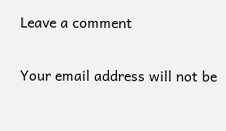Leave a comment

Your email address will not be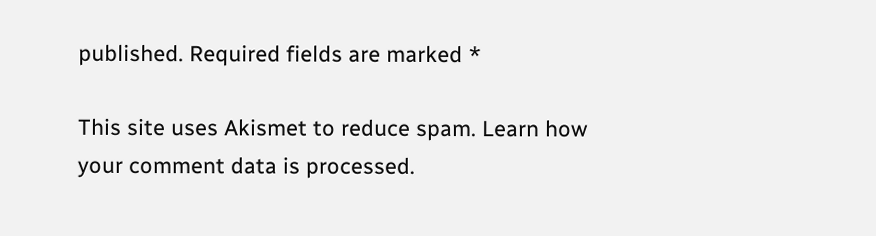published. Required fields are marked *

This site uses Akismet to reduce spam. Learn how your comment data is processed.